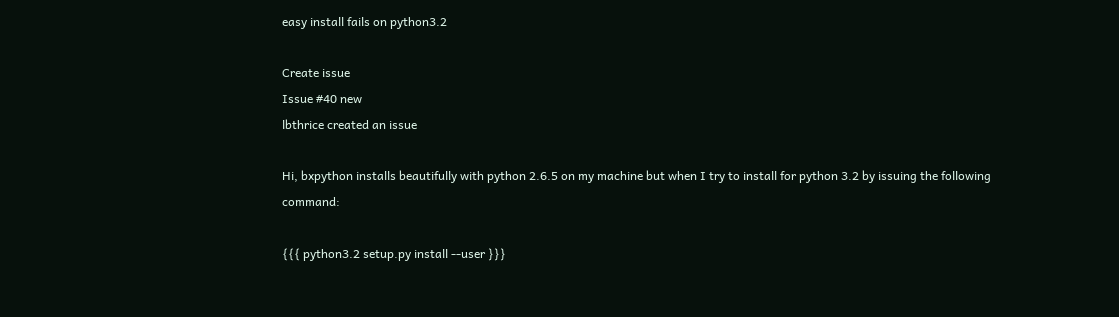easy install fails on python3.2

Create issue
Issue #40 new
lbthrice created an issue

Hi, bxpython installs beautifully with python 2.6.5 on my machine but when I try to install for python 3.2 by issuing the following command:

{{{ python3.2 setup.py install --user }}}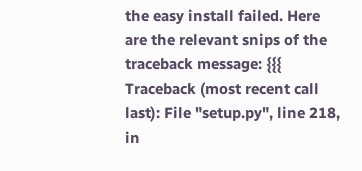the easy install failed. Here are the relevant snips of the traceback message: {{{ Traceback (most recent call last): File "setup.py", line 218, in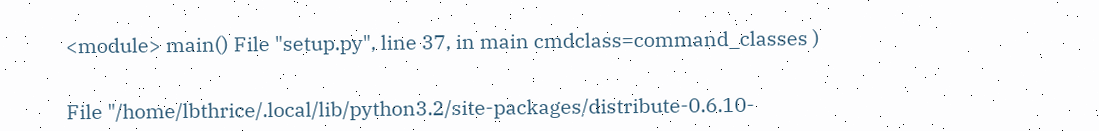<module> main() File "setup.py", line 37, in main cmdclass=command_classes )


File "/home/lbthrice/.local/lib/python3.2/site-packages/distribute-0.6.10-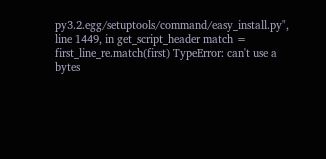py3.2.egg/setuptools/command/easy_install.py", line 1449, in get_script_header match = first_line_re.match(first) TypeError: can't use a bytes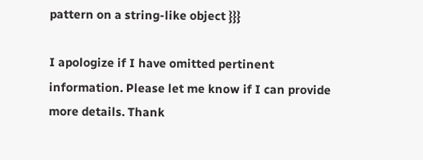pattern on a string-like object }}}

I apologize if I have omitted pertinent information. Please let me know if I can provide more details. Thank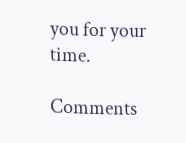you for your time.

Comments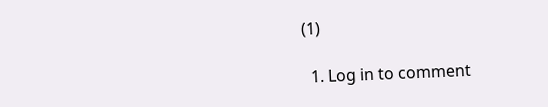(1)

  1. Log in to comment